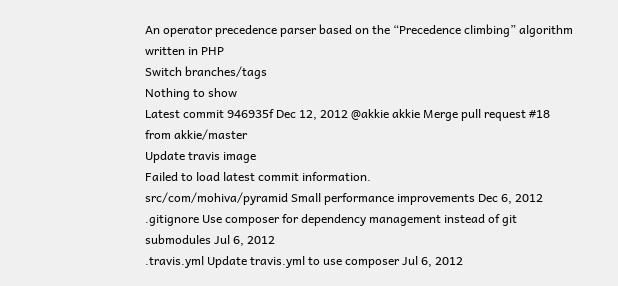An operator precedence parser based on the “Precedence climbing” algorithm written in PHP
Switch branches/tags
Nothing to show
Latest commit 946935f Dec 12, 2012 @akkie akkie Merge pull request #18 from akkie/master
Update travis image
Failed to load latest commit information.
src/com/mohiva/pyramid Small performance improvements Dec 6, 2012
.gitignore Use composer for dependency management instead of git submodules Jul 6, 2012
.travis.yml Update travis.yml to use composer Jul 6, 2012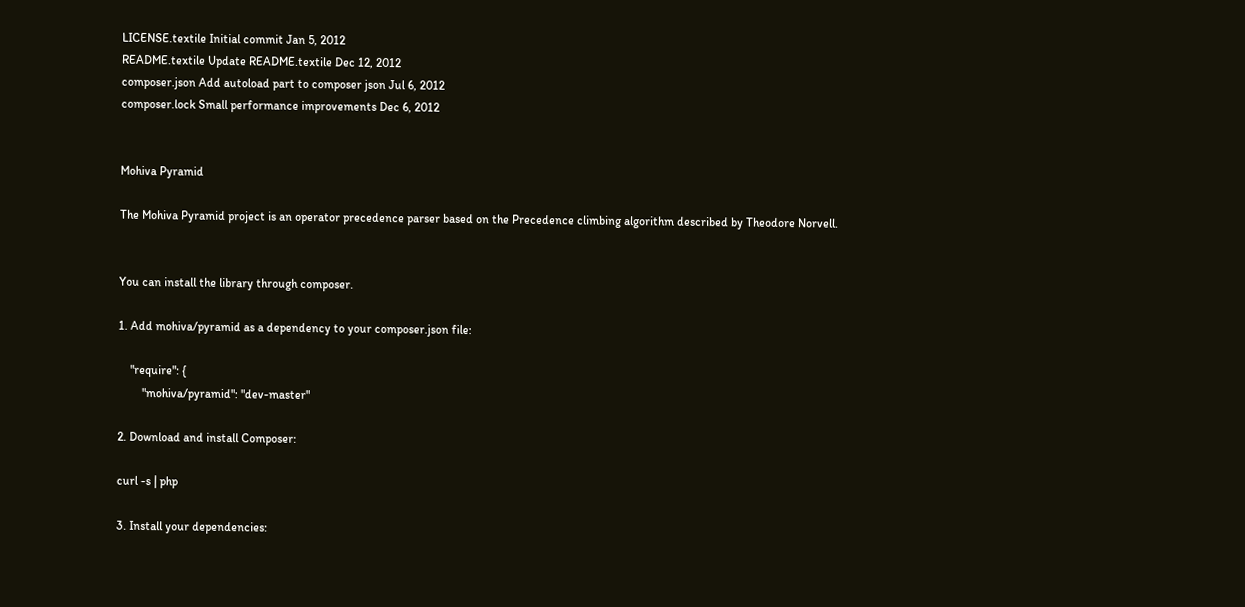LICENSE.textile Initial commit Jan 5, 2012
README.textile Update README.textile Dec 12, 2012
composer.json Add autoload part to composer json Jul 6, 2012
composer.lock Small performance improvements Dec 6, 2012


Mohiva Pyramid

The Mohiva Pyramid project is an operator precedence parser based on the Precedence climbing algorithm described by Theodore Norvell.


You can install the library through composer.

1. Add mohiva/pyramid as a dependency to your composer.json file:

    "require": {
        "mohiva/pyramid": "dev-master"

2. Download and install Composer:

curl -s | php

3. Install your dependencies: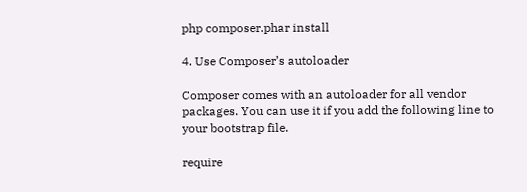php composer.phar install

4. Use Composer’s autoloader

Composer comes with an autoloader for all vendor packages. You can use it if you add the following line to your bootstrap file.

require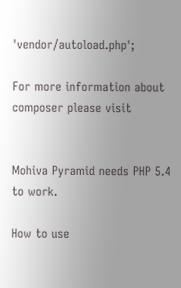'vendor/autoload.php';

For more information about composer please visit


Mohiva Pyramid needs PHP 5.4 to work.

How to use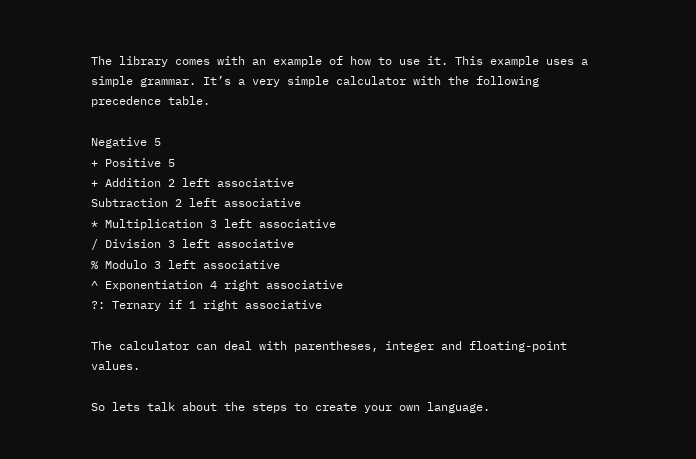The library comes with an example of how to use it. This example uses a simple grammar. It’s a very simple calculator with the following precedence table.

Negative 5
+ Positive 5
+ Addition 2 left associative
Subtraction 2 left associative
* Multiplication 3 left associative
/ Division 3 left associative
% Modulo 3 left associative
^ Exponentiation 4 right associative
?: Ternary if 1 right associative

The calculator can deal with parentheses, integer and floating-point values.

So lets talk about the steps to create your own language.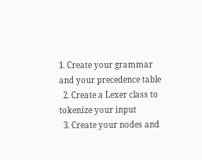1. Create your grammar and your precedence table
  2. Create a Lexer class to tokenize your input
  3. Create your nodes and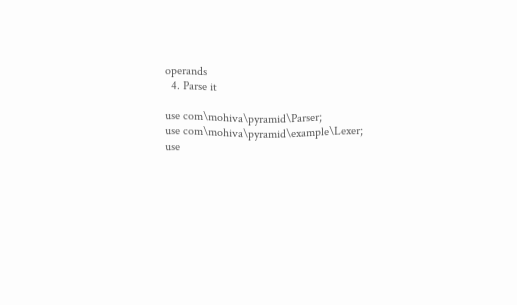operands
  4. Parse it

use com\mohiva\pyramid\Parser;
use com\mohiva\pyramid\example\Lexer;
use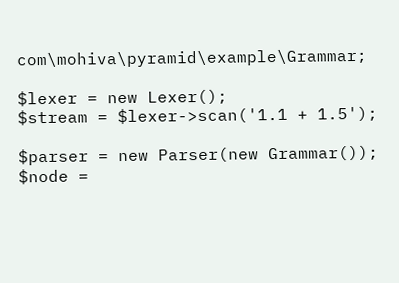com\mohiva\pyramid\example\Grammar;

$lexer = new Lexer();
$stream = $lexer->scan('1.1 + 1.5');

$parser = new Parser(new Grammar());
$node =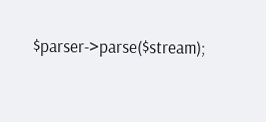$parser->parse($stream);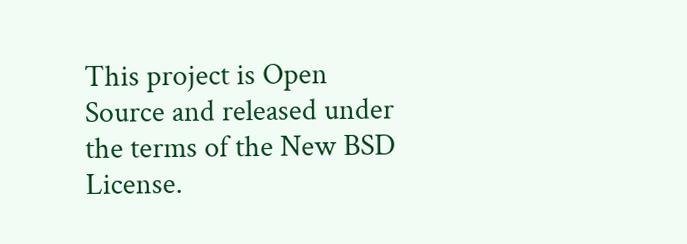This project is Open Source and released under the terms of the New BSD License.